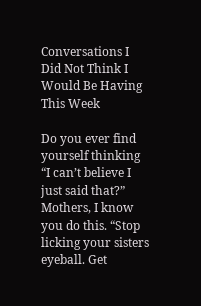Conversations I Did Not Think I Would Be Having This Week

Do you ever find yourself thinking “I can’t believe I just said that?” Mothers, I know you do this. “Stop licking your sisters eyeball. Get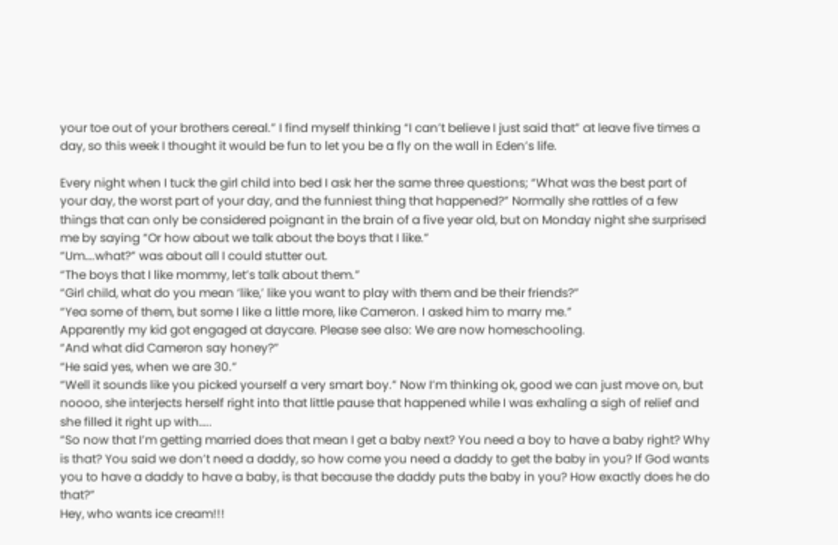your toe out of your brothers cereal.” I find myself thinking “I can’t believe I just said that” at leave five times a day, so this week I thought it would be fun to let you be a fly on the wall in Eden’s life.

Every night when I tuck the girl child into bed I ask her the same three questions; “What was the best part of your day, the worst part of your day, and the funniest thing that happened?” Normally she rattles of a few things that can only be considered poignant in the brain of a five year old, but on Monday night she surprised me by saying “Or how about we talk about the boys that I like.”
“Um….what?” was about all I could stutter out.
“The boys that I like mommy, let’s talk about them.”
“Girl child, what do you mean ‘like,’ like you want to play with them and be their friends?”
“Yea some of them, but some I like a little more, like Cameron. I asked him to marry me.”
Apparently my kid got engaged at daycare. Please see also: We are now homeschooling.
“And what did Cameron say honey?”
“He said yes, when we are 30.”
“Well it sounds like you picked yourself a very smart boy.” Now I’m thinking ok, good we can just move on, but noooo, she interjects herself right into that little pause that happened while I was exhaling a sigh of relief and she filled it right up with…..
“So now that I’m getting married does that mean I get a baby next? You need a boy to have a baby right? Why is that? You said we don’t need a daddy, so how come you need a daddy to get the baby in you? If God wants you to have a daddy to have a baby, is that because the daddy puts the baby in you? How exactly does he do that?”
Hey, who wants ice cream!!!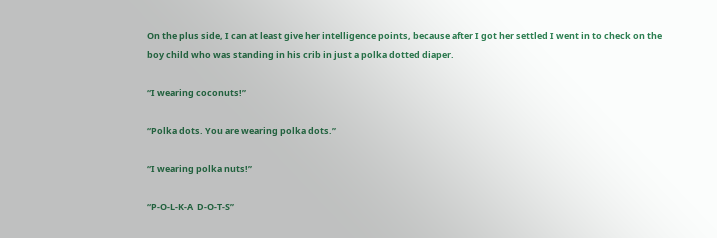On the plus side, I can at least give her intelligence points, because after I got her settled I went in to check on the boy child who was standing in his crib in just a polka dotted diaper.

“I wearing coconuts!”

“Polka dots. You are wearing polka dots.”

“I wearing polka nuts!”

“P-O-L-K-A  D-O-T-S”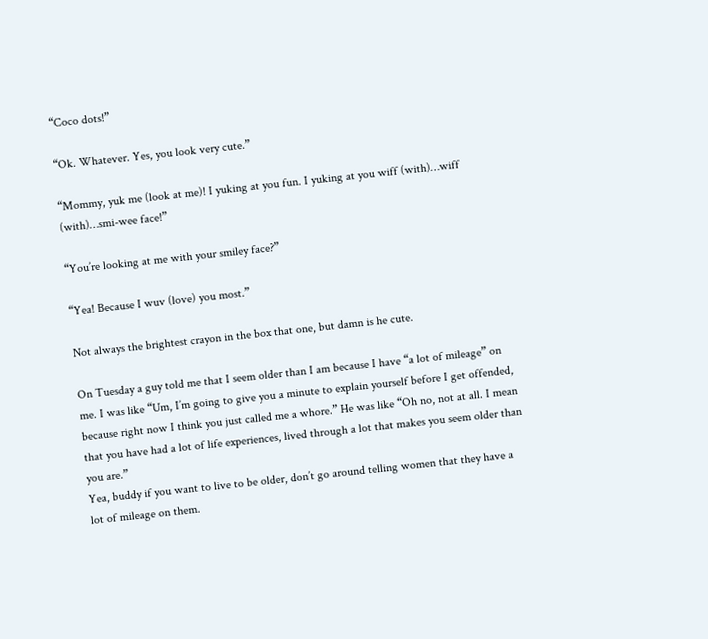“Coco dots!”

“Ok. Whatever. Yes, you look very cute.”

“Mommy, yuk me (look at me)! I yuking at you fun. I yuking at you wiff (with)…wiff (with)…smi-wee face!”

“You’re looking at me with your smiley face?”

“Yea! Because I wuv (love) you most.”

Not always the brightest crayon in the box that one, but damn is he cute.

On Tuesday a guy told me that I seem older than I am because I have “a lot of mileage” on me. I was like “Um, I’m going to give you a minute to explain yourself before I get offended, because right now I think you just called me a whore.” He was like “Oh no, not at all. I mean that you have had a lot of life experiences, lived through a lot that makes you seem older than you are.”
Yea, buddy if you want to live to be older, don’t go around telling women that they have a lot of mileage on them.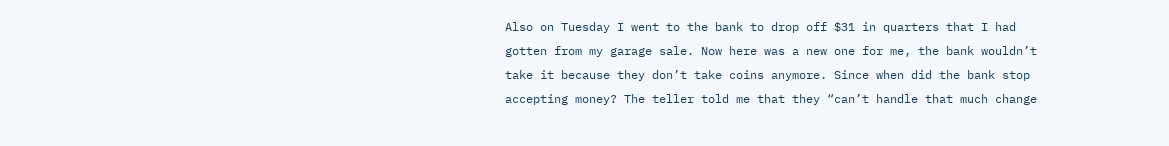Also on Tuesday I went to the bank to drop off $31 in quarters that I had gotten from my garage sale. Now here was a new one for me, the bank wouldn’t take it because they don’t take coins anymore. Since when did the bank stop accepting money? The teller told me that they “can’t handle that much change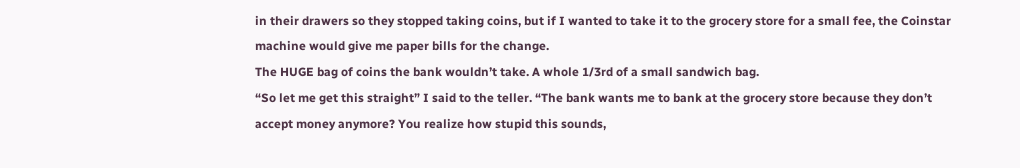in their drawers so they stopped taking coins, but if I wanted to take it to the grocery store for a small fee, the Coinstar machine would give me paper bills for the change.
The HUGE bag of coins the bank wouldn’t take. A whole 1/3rd of a small sandwich bag.
“So let me get this straight” I said to the teller. “The bank wants me to bank at the grocery store because they don’t accept money anymore? You realize how stupid this sounds,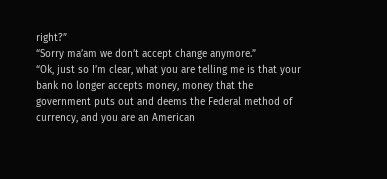right?”
“Sorry ma’am we don’t accept change anymore.”
“Ok, just so I’m clear, what you are telling me is that your bank no longer accepts money, money that the government puts out and deems the Federal method of currency, and you are an American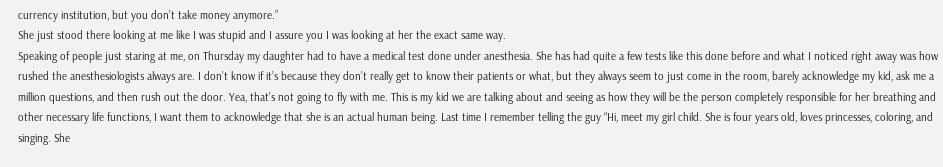currency institution, but you don’t take money anymore.”
She just stood there looking at me like I was stupid and I assure you I was looking at her the exact same way.
Speaking of people just staring at me, on Thursday my daughter had to have a medical test done under anesthesia. She has had quite a few tests like this done before and what I noticed right away was how rushed the anesthesiologists always are. I don’t know if it’s because they don’t really get to know their patients or what, but they always seem to just come in the room, barely acknowledge my kid, ask me a million questions, and then rush out the door. Yea, that’s not going to fly with me. This is my kid we are talking about and seeing as how they will be the person completely responsible for her breathing and other necessary life functions, I want them to acknowledge that she is an actual human being. Last time I remember telling the guy “Hi, meet my girl child. She is four years old, loves princesses, coloring, and singing. She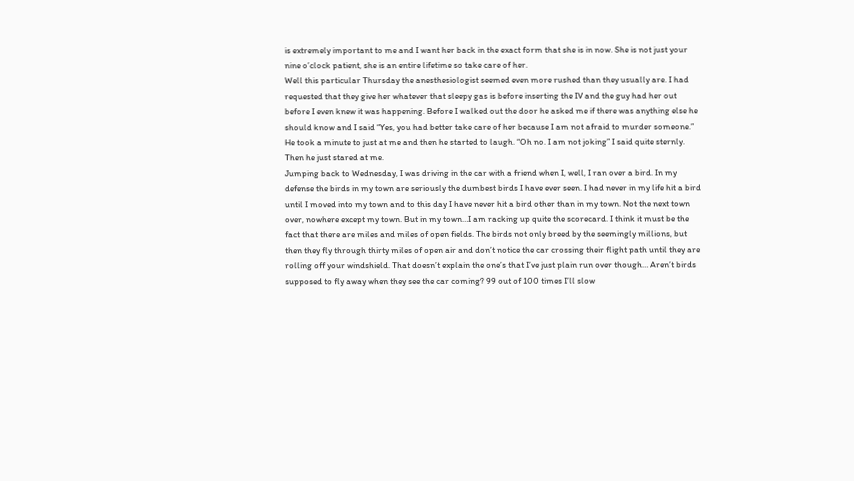is extremely important to me and I want her back in the exact form that she is in now. She is not just your nine o’clock patient, she is an entire lifetime so take care of her.
Well this particular Thursday the anesthesiologist seemed even more rushed than they usually are. I had requested that they give her whatever that sleepy gas is before inserting the IV and the guy had her out before I even knew it was happening. Before I walked out the door he asked me if there was anything else he should know and I said “Yes, you had better take care of her because I am not afraid to murder someone.” He took a minute to just at me and then he started to laugh. “Oh no. I am not joking” I said quite sternly. Then he just stared at me.
Jumping back to Wednesday, I was driving in the car with a friend when I, well, I ran over a bird. In my defense the birds in my town are seriously the dumbest birds I have ever seen. I had never in my life hit a bird until I moved into my town and to this day I have never hit a bird other than in my town. Not the next town over, nowhere except my town. But in my town…I am racking up quite the scorecard. I think it must be the fact that there are miles and miles of open fields. The birds not only breed by the seemingly millions, but then they fly through thirty miles of open air and don’t notice the car crossing their flight path until they are rolling off your windshield. That doesn’t explain the one’s that I’ve just plain run over though… Aren’t birds supposed to fly away when they see the car coming? 99 out of 100 times I’ll slow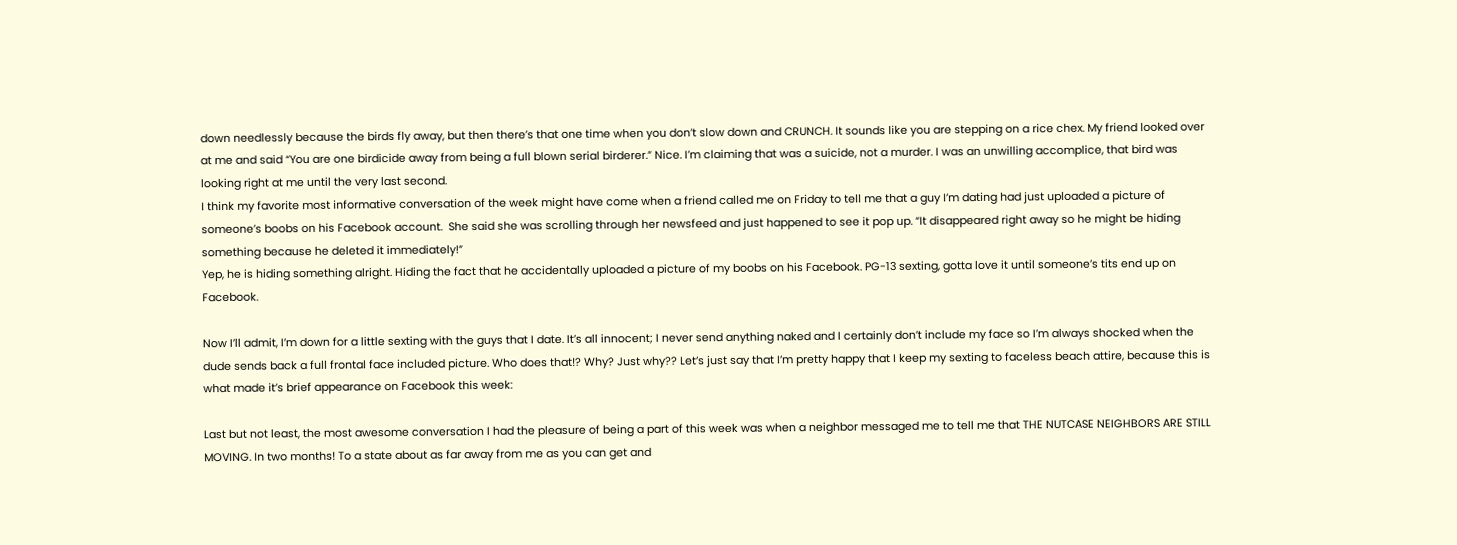down needlessly because the birds fly away, but then there’s that one time when you don’t slow down and CRUNCH. It sounds like you are stepping on a rice chex. My friend looked over at me and said “You are one birdicide away from being a full blown serial birderer.” Nice. I’m claiming that was a suicide, not a murder. I was an unwilling accomplice, that bird was looking right at me until the very last second.
I think my favorite most informative conversation of the week might have come when a friend called me on Friday to tell me that a guy I’m dating had just uploaded a picture of someone’s boobs on his Facebook account.  She said she was scrolling through her newsfeed and just happened to see it pop up. “It disappeared right away so he might be hiding something because he deleted it immediately!”
Yep, he is hiding something alright. Hiding the fact that he accidentally uploaded a picture of my boobs on his Facebook. PG-13 sexting, gotta love it until someone’s tits end up on Facebook.

Now I’ll admit, I’m down for a little sexting with the guys that I date. It’s all innocent; I never send anything naked and I certainly don’t include my face so I’m always shocked when the dude sends back a full frontal face included picture. Who does that!? Why? Just why?? Let’s just say that I’m pretty happy that I keep my sexting to faceless beach attire, because this is what made it’s brief appearance on Facebook this week:

Last but not least, the most awesome conversation I had the pleasure of being a part of this week was when a neighbor messaged me to tell me that THE NUTCASE NEIGHBORS ARE STILL MOVING. In two months! To a state about as far away from me as you can get and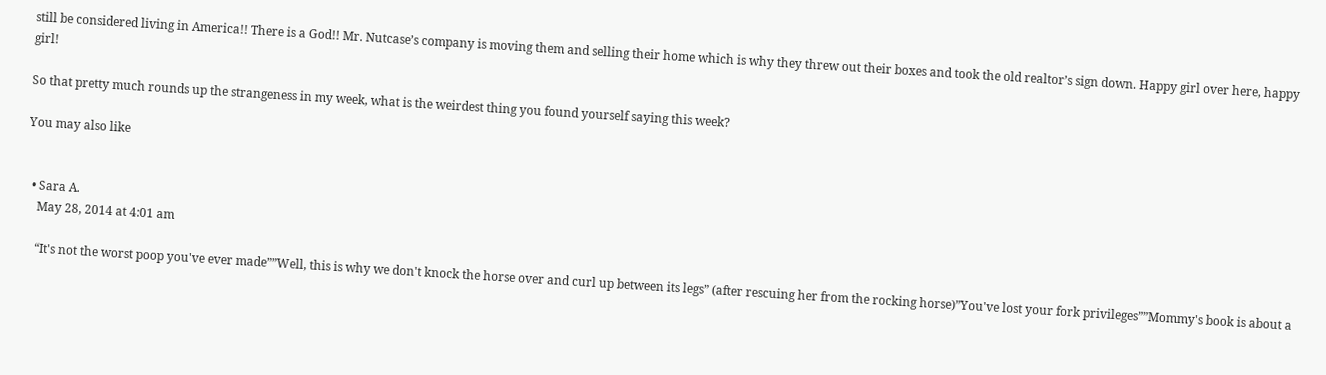still be considered living in America!! There is a God!! Mr. Nutcase’s company is moving them and selling their home which is why they threw out their boxes and took the old realtor’s sign down. Happy girl over here, happy girl!

So that pretty much rounds up the strangeness in my week, what is the weirdest thing you found yourself saying this week?

You may also like


  • Sara A.
    May 28, 2014 at 4:01 am

    “It's not the worst poop you've ever made””Well, this is why we don't knock the horse over and curl up between its legs” (after rescuing her from the rocking horse)”You've lost your fork privileges””Mommy's book is about a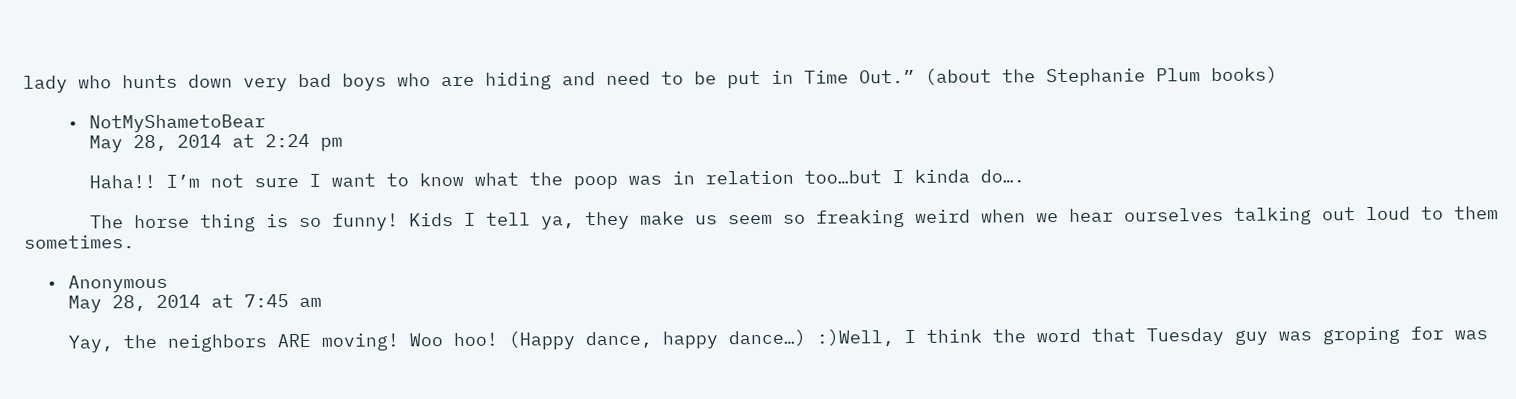lady who hunts down very bad boys who are hiding and need to be put in Time Out.” (about the Stephanie Plum books)

    • NotMyShametoBear
      May 28, 2014 at 2:24 pm

      Haha!! I’m not sure I want to know what the poop was in relation too…but I kinda do….

      The horse thing is so funny! Kids I tell ya, they make us seem so freaking weird when we hear ourselves talking out loud to them sometimes.

  • Anonymous
    May 28, 2014 at 7:45 am

    Yay, the neighbors ARE moving! Woo hoo! (Happy dance, happy dance…) :)Well, I think the word that Tuesday guy was groping for was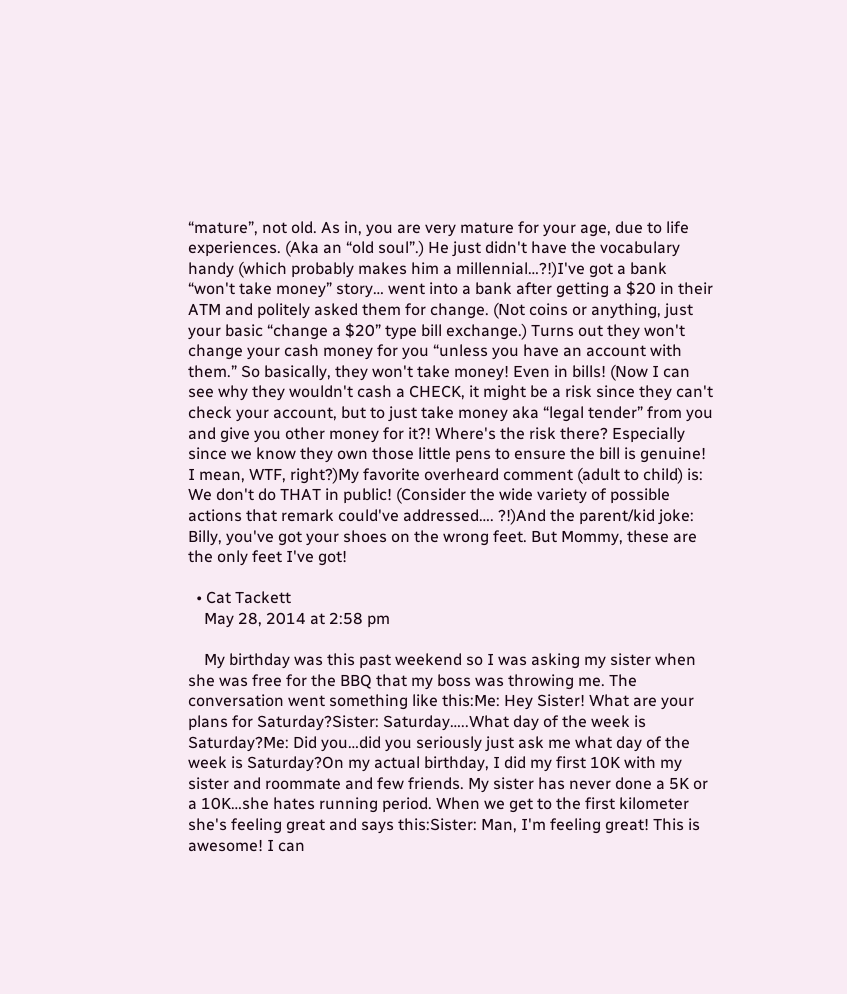“mature”, not old. As in, you are very mature for your age, due to life experiences. (Aka an “old soul”.) He just didn't have the vocabulary handy (which probably makes him a millennial…?!)I've got a bank “won't take money” story… went into a bank after getting a $20 in their ATM and politely asked them for change. (Not coins or anything, just your basic “change a $20” type bill exchange.) Turns out they won't change your cash money for you “unless you have an account with them.” So basically, they won't take money! Even in bills! (Now I can see why they wouldn't cash a CHECK, it might be a risk since they can't check your account, but to just take money aka “legal tender” from you and give you other money for it?! Where's the risk there? Especially since we know they own those little pens to ensure the bill is genuine! I mean, WTF, right?)My favorite overheard comment (adult to child) is: We don't do THAT in public! (Consider the wide variety of possible actions that remark could've addressed…. ?!)And the parent/kid joke: Billy, you've got your shoes on the wrong feet. But Mommy, these are the only feet I've got!

  • Cat Tackett
    May 28, 2014 at 2:58 pm

    My birthday was this past weekend so I was asking my sister when she was free for the BBQ that my boss was throwing me. The conversation went something like this:Me: Hey Sister! What are your plans for Saturday?Sister: Saturday…..What day of the week is Saturday?Me: Did you…did you seriously just ask me what day of the week is Saturday?On my actual birthday, I did my first 10K with my sister and roommate and few friends. My sister has never done a 5K or a 10K…she hates running period. When we get to the first kilometer she's feeling great and says this:Sister: Man, I'm feeling great! This is awesome! I can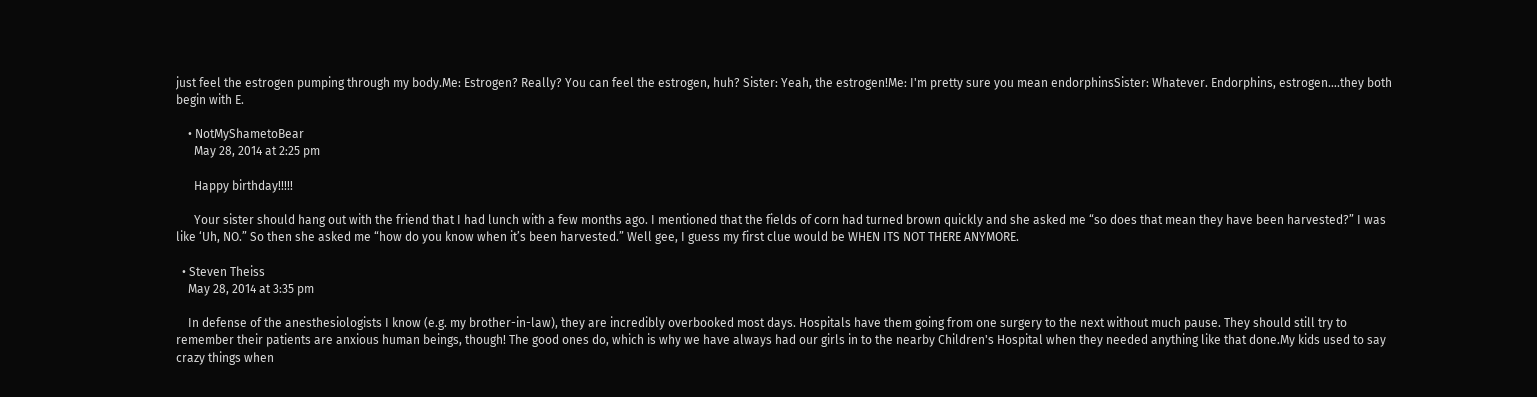just feel the estrogen pumping through my body.Me: Estrogen? Really? You can feel the estrogen, huh? Sister: Yeah, the estrogen!Me: I'm pretty sure you mean endorphinsSister: Whatever. Endorphins, estrogen….they both begin with E.

    • NotMyShametoBear
      May 28, 2014 at 2:25 pm

      Happy birthday!!!!!

      Your sister should hang out with the friend that I had lunch with a few months ago. I mentioned that the fields of corn had turned brown quickly and she asked me “so does that mean they have been harvested?” I was like ‘Uh, NO.” So then she asked me “how do you know when it’s been harvested.” Well gee, I guess my first clue would be WHEN ITS NOT THERE ANYMORE.

  • Steven Theiss
    May 28, 2014 at 3:35 pm

    In defense of the anesthesiologists I know (e.g. my brother-in-law), they are incredibly overbooked most days. Hospitals have them going from one surgery to the next without much pause. They should still try to remember their patients are anxious human beings, though! The good ones do, which is why we have always had our girls in to the nearby Children's Hospital when they needed anything like that done.My kids used to say crazy things when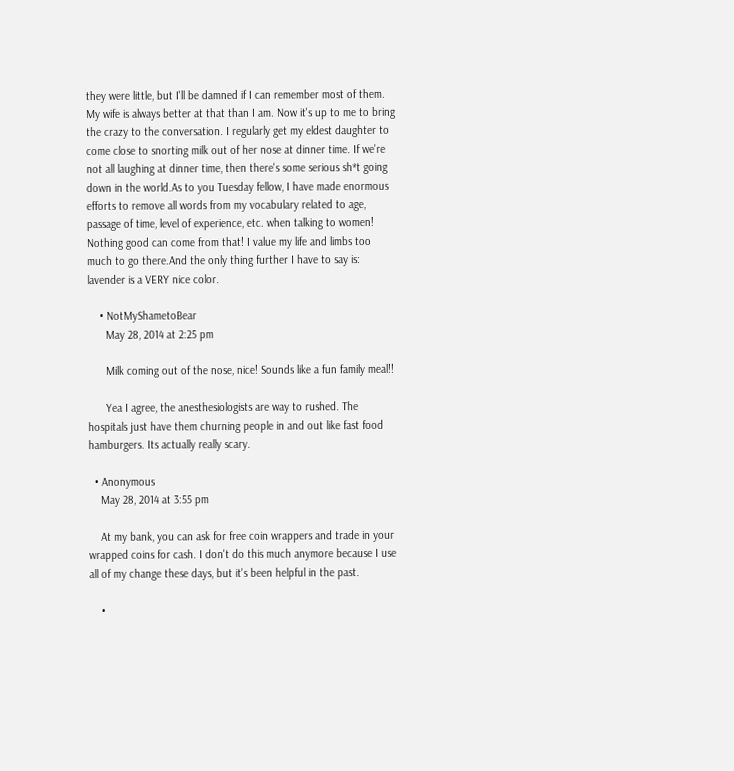they were little, but I'll be damned if I can remember most of them. My wife is always better at that than I am. Now it's up to me to bring the crazy to the conversation. I regularly get my eldest daughter to come close to snorting milk out of her nose at dinner time. If we're not all laughing at dinner time, then there's some serious sh*t going down in the world.As to you Tuesday fellow, I have made enormous efforts to remove all words from my vocabulary related to age, passage of time, level of experience, etc. when talking to women! Nothing good can come from that! I value my life and limbs too much to go there.And the only thing further I have to say is: lavender is a VERY nice color.

    • NotMyShametoBear
      May 28, 2014 at 2:25 pm

      Milk coming out of the nose, nice! Sounds like a fun family meal!!

      Yea I agree, the anesthesiologists are way to rushed. The hospitals just have them churning people in and out like fast food hamburgers. Its actually really scary.

  • Anonymous
    May 28, 2014 at 3:55 pm

    At my bank, you can ask for free coin wrappers and trade in your wrapped coins for cash. I don't do this much anymore because I use all of my change these days, but it's been helpful in the past.

    •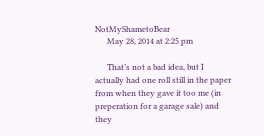NotMyShametoBear
      May 28, 2014 at 2:25 pm

      That’s not a bad idea, but I actually had one roll still in the paper from when they gave it too me (in preperation for a garage sale) and they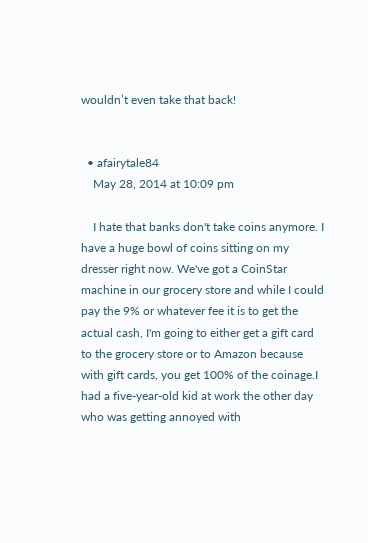wouldn’t even take that back!


  • afairytale84
    May 28, 2014 at 10:09 pm

    I hate that banks don't take coins anymore. I have a huge bowl of coins sitting on my dresser right now. We've got a CoinStar machine in our grocery store and while I could pay the 9% or whatever fee it is to get the actual cash, I'm going to either get a gift card to the grocery store or to Amazon because with gift cards, you get 100% of the coinage.I had a five-year-old kid at work the other day who was getting annoyed with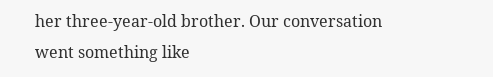her three-year-old brother. Our conversation went something like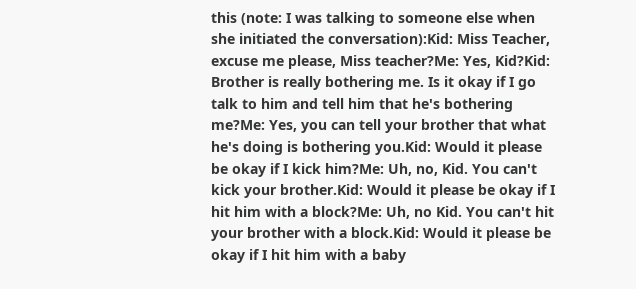this (note: I was talking to someone else when she initiated the conversation):Kid: Miss Teacher, excuse me please, Miss teacher?Me: Yes, Kid?Kid: Brother is really bothering me. Is it okay if I go talk to him and tell him that he's bothering me?Me: Yes, you can tell your brother that what he's doing is bothering you.Kid: Would it please be okay if I kick him?Me: Uh, no, Kid. You can't kick your brother.Kid: Would it please be okay if I hit him with a block?Me: Uh, no Kid. You can't hit your brother with a block.Kid: Would it please be okay if I hit him with a baby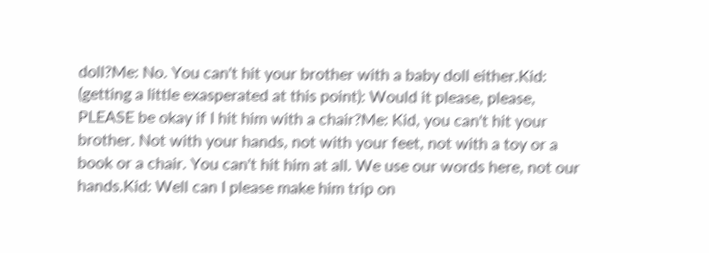doll?Me: No. You can't hit your brother with a baby doll either.Kid: (getting a little exasperated at this point): Would it please, please, PLEASE be okay if I hit him with a chair?Me: Kid, you can't hit your brother. Not with your hands, not with your feet, not with a toy or a book or a chair. You can't hit him at all. We use our words here, not our hands.Kid: Well can I please make him trip on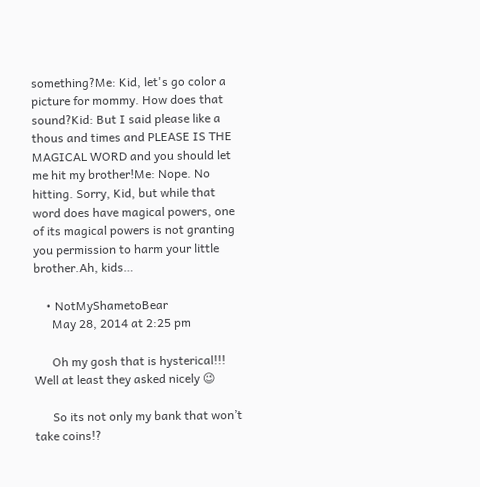something?Me: Kid, let's go color a picture for mommy. How does that sound?Kid: But I said please like a thous and times and PLEASE IS THE MAGICAL WORD and you should let me hit my brother!Me: Nope. No hitting. Sorry, Kid, but while that word does have magical powers, one of its magical powers is not granting you permission to harm your little brother.Ah, kids…

    • NotMyShametoBear
      May 28, 2014 at 2:25 pm

      Oh my gosh that is hysterical!!! Well at least they asked nicely 😉

      So its not only my bank that won’t take coins!?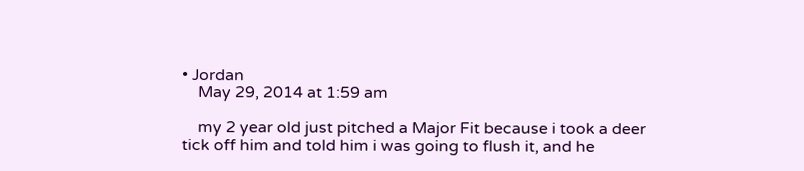• Jordan
    May 29, 2014 at 1:59 am

    my 2 year old just pitched a Major Fit because i took a deer tick off him and told him i was going to flush it, and he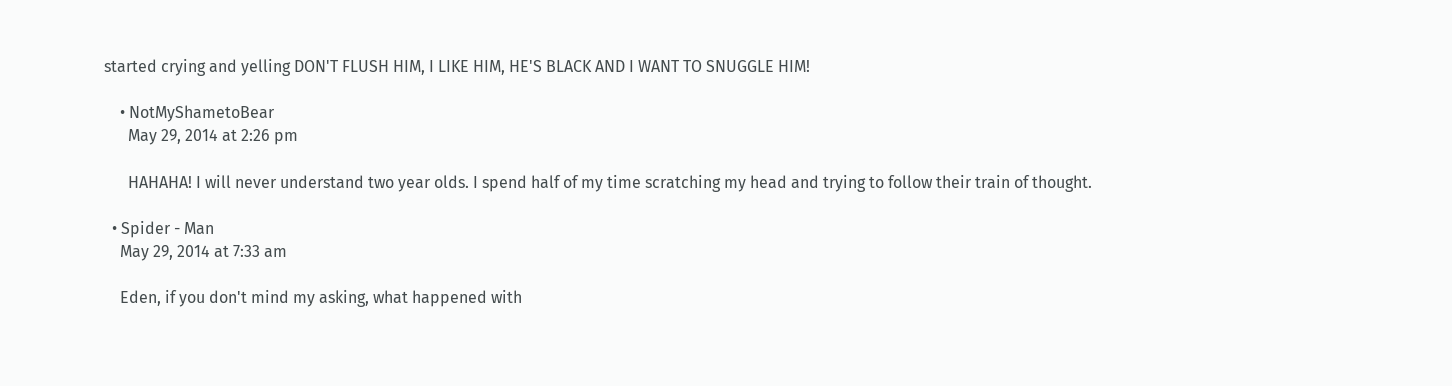started crying and yelling DON'T FLUSH HIM, I LIKE HIM, HE'S BLACK AND I WANT TO SNUGGLE HIM!

    • NotMyShametoBear
      May 29, 2014 at 2:26 pm

      HAHAHA! I will never understand two year olds. I spend half of my time scratching my head and trying to follow their train of thought.

  • Spider - Man
    May 29, 2014 at 7:33 am

    Eden, if you don't mind my asking, what happened with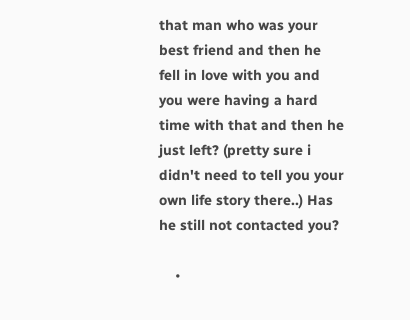that man who was your best friend and then he fell in love with you and you were having a hard time with that and then he just left? (pretty sure i didn't need to tell you your own life story there..) Has he still not contacted you?

    •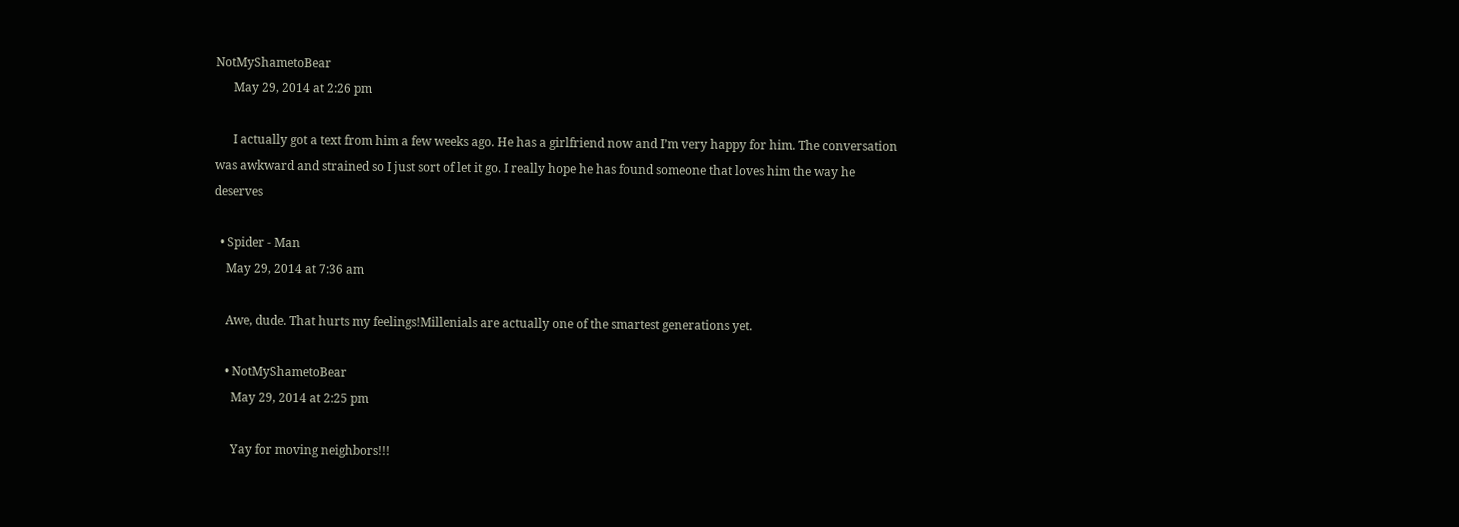NotMyShametoBear
      May 29, 2014 at 2:26 pm

      I actually got a text from him a few weeks ago. He has a girlfriend now and I’m very happy for him. The conversation was awkward and strained so I just sort of let it go. I really hope he has found someone that loves him the way he deserves

  • Spider - Man
    May 29, 2014 at 7:36 am

    Awe, dude. That hurts my feelings!Millenials are actually one of the smartest generations yet.

    • NotMyShametoBear
      May 29, 2014 at 2:25 pm

      Yay for moving neighbors!!!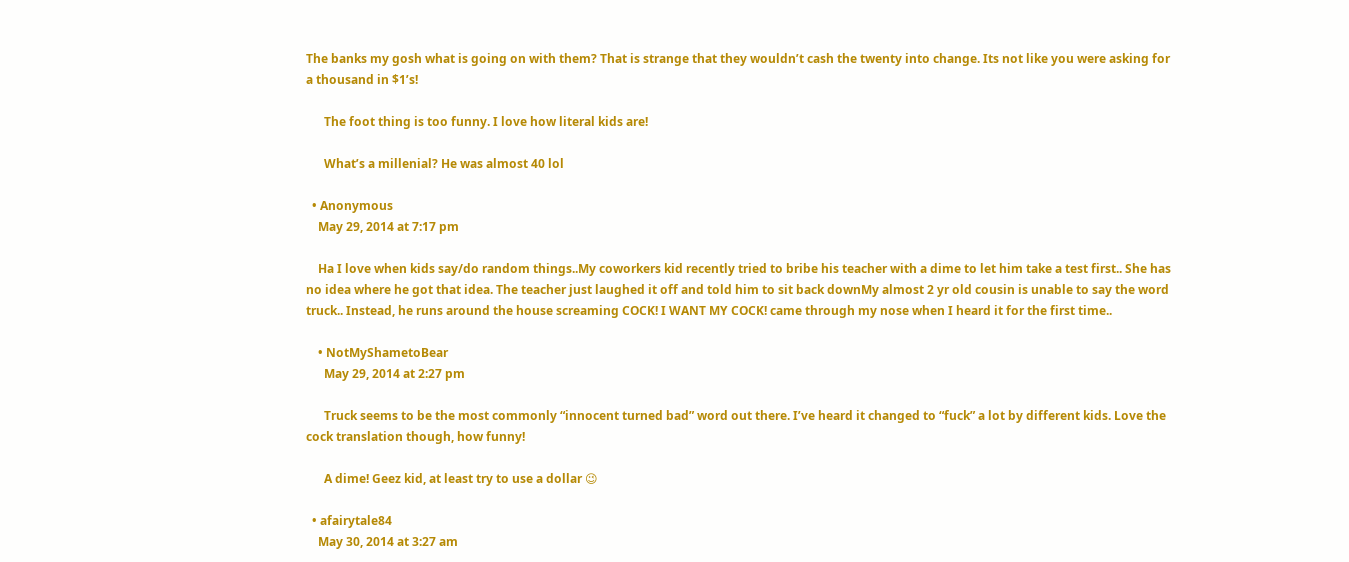The banks my gosh what is going on with them? That is strange that they wouldn’t cash the twenty into change. Its not like you were asking for a thousand in $1’s!

      The foot thing is too funny. I love how literal kids are!

      What’s a millenial? He was almost 40 lol

  • Anonymous
    May 29, 2014 at 7:17 pm

    Ha I love when kids say/do random things..My coworkers kid recently tried to bribe his teacher with a dime to let him take a test first.. She has no idea where he got that idea. The teacher just laughed it off and told him to sit back downMy almost 2 yr old cousin is unable to say the word truck.. Instead, he runs around the house screaming COCK! I WANT MY COCK! came through my nose when I heard it for the first time..

    • NotMyShametoBear
      May 29, 2014 at 2:27 pm

      Truck seems to be the most commonly “innocent turned bad” word out there. I’ve heard it changed to “fuck” a lot by different kids. Love the cock translation though, how funny!

      A dime! Geez kid, at least try to use a dollar 😉

  • afairytale84
    May 30, 2014 at 3:27 am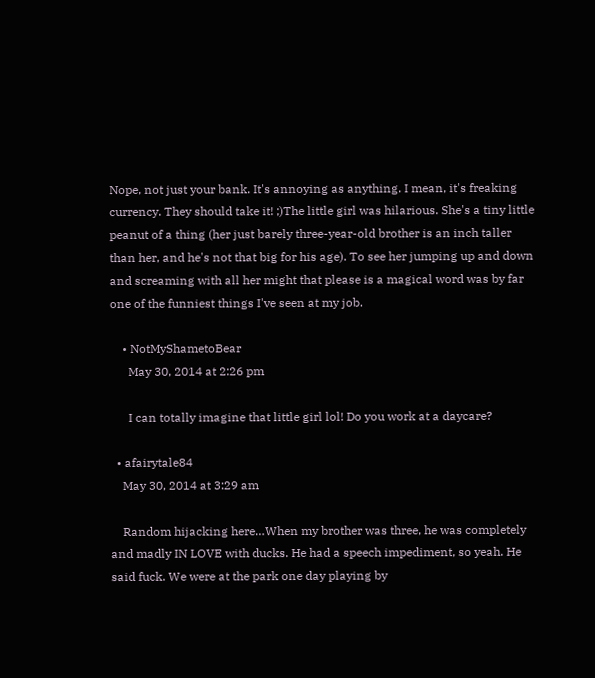Nope, not just your bank. It's annoying as anything. I mean, it's freaking currency. They should take it! ;)The little girl was hilarious. She's a tiny little peanut of a thing (her just barely three-year-old brother is an inch taller than her, and he's not that big for his age). To see her jumping up and down and screaming with all her might that please is a magical word was by far one of the funniest things I've seen at my job.

    • NotMyShametoBear
      May 30, 2014 at 2:26 pm

      I can totally imagine that little girl lol! Do you work at a daycare?

  • afairytale84
    May 30, 2014 at 3:29 am

    Random hijacking here…When my brother was three, he was completely and madly IN LOVE with ducks. He had a speech impediment, so yeah. He said fuck. We were at the park one day playing by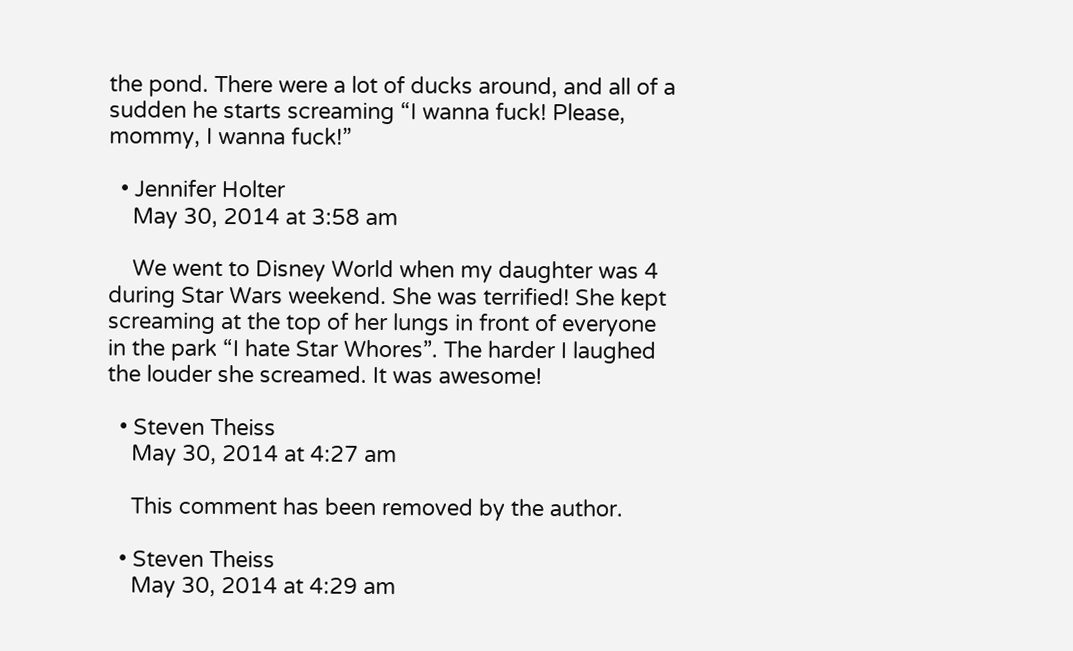the pond. There were a lot of ducks around, and all of a sudden he starts screaming “I wanna fuck! Please, mommy, I wanna fuck!”

  • Jennifer Holter
    May 30, 2014 at 3:58 am

    We went to Disney World when my daughter was 4 during Star Wars weekend. She was terrified! She kept screaming at the top of her lungs in front of everyone in the park “I hate Star Whores”. The harder I laughed the louder she screamed. It was awesome!

  • Steven Theiss
    May 30, 2014 at 4:27 am

    This comment has been removed by the author.

  • Steven Theiss
    May 30, 2014 at 4:29 am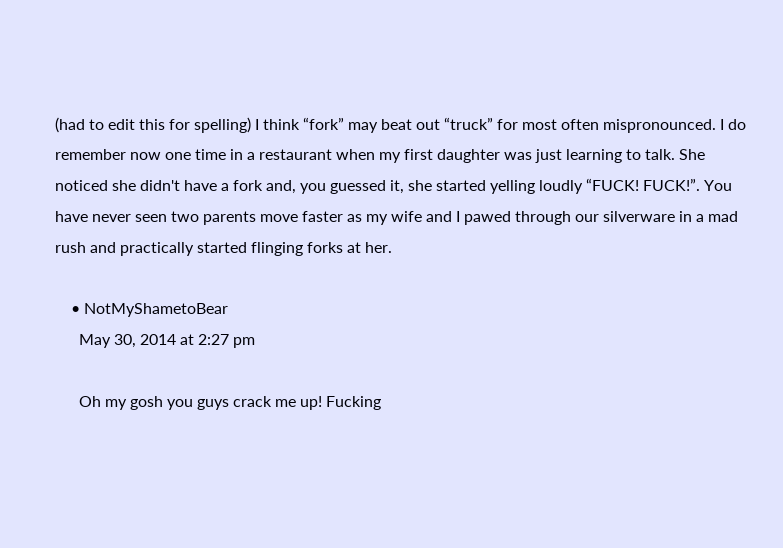(had to edit this for spelling) I think “fork” may beat out “truck” for most often mispronounced. I do remember now one time in a restaurant when my first daughter was just learning to talk. She noticed she didn't have a fork and, you guessed it, she started yelling loudly “FUCK! FUCK!”. You have never seen two parents move faster as my wife and I pawed through our silverware in a mad rush and practically started flinging forks at her.

    • NotMyShametoBear
      May 30, 2014 at 2:27 pm

      Oh my gosh you guys crack me up! Fucking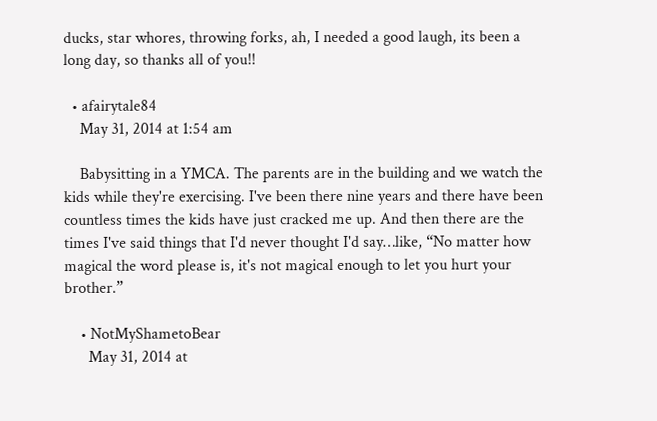ducks, star whores, throwing forks, ah, I needed a good laugh, its been a long day, so thanks all of you!!

  • afairytale84
    May 31, 2014 at 1:54 am

    Babysitting in a YMCA. The parents are in the building and we watch the kids while they're exercising. I've been there nine years and there have been countless times the kids have just cracked me up. And then there are the times I've said things that I'd never thought I'd say…like, “No matter how magical the word please is, it's not magical enough to let you hurt your brother.”

    • NotMyShametoBear
      May 31, 2014 at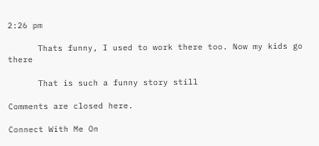2:26 pm

      Thats funny, I used to work there too. Now my kids go there

      That is such a funny story still

Comments are closed here.

Connect With Me On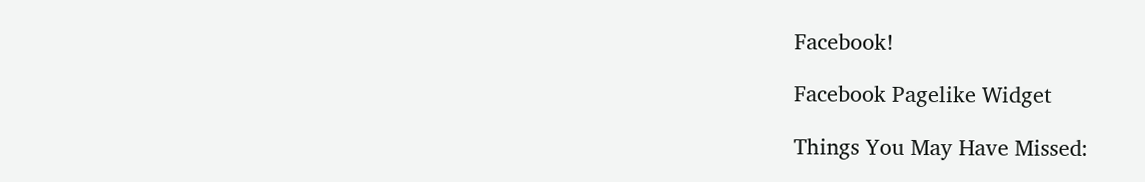Facebook!

Facebook Pagelike Widget

Things You May Have Missed: